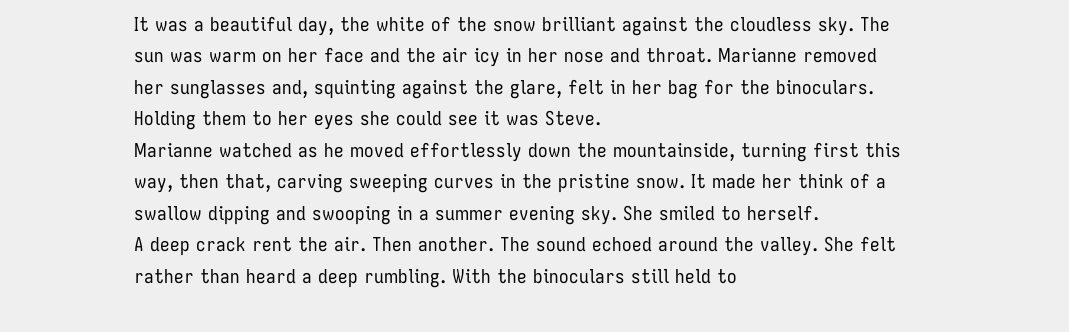It was a beautiful day, the white of the snow brilliant against the cloudless sky. The sun was warm on her face and the air icy in her nose and throat. Marianne removed her sunglasses and, squinting against the glare, felt in her bag for the binoculars. Holding them to her eyes she could see it was Steve.
Marianne watched as he moved effortlessly down the mountainside, turning first this way, then that, carving sweeping curves in the pristine snow. It made her think of a swallow dipping and swooping in a summer evening sky. She smiled to herself.
A deep crack rent the air. Then another. The sound echoed around the valley. She felt rather than heard a deep rumbling. With the binoculars still held to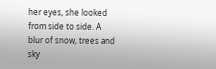her eyes, she looked from side to side. A blur of snow, trees and sky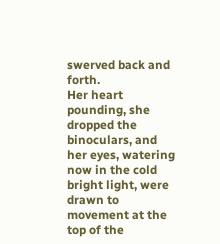swerved back and forth.
Her heart pounding, she dropped the binoculars, and her eyes, watering now in the cold bright light, were drawn to movement at the top of the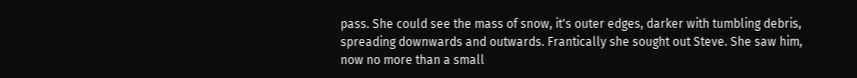pass. She could see the mass of snow, it's outer edges, darker with tumbling debris, spreading downwards and outwards. Frantically she sought out Steve. She saw him, now no more than a small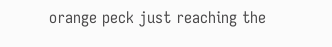orange peck just reaching the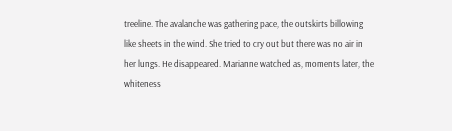treeline. The avalanche was gathering pace, the outskirts billowing like sheets in the wind. She tried to cry out but there was no air in her lungs. He disappeared. Marianne watched as, moments later, the whiteness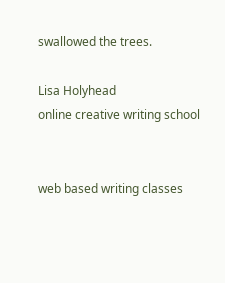swallowed the trees.

Lisa Holyhead
online creative writing school


web based writing classes